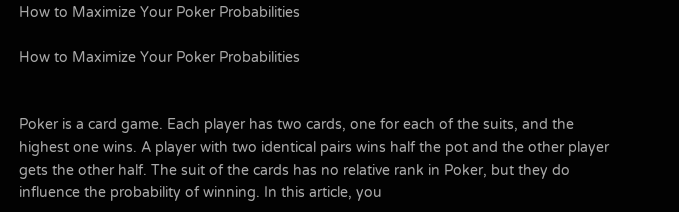How to Maximize Your Poker Probabilities

How to Maximize Your Poker Probabilities


Poker is a card game. Each player has two cards, one for each of the suits, and the highest one wins. A player with two identical pairs wins half the pot and the other player gets the other half. The suit of the cards has no relative rank in Poker, but they do influence the probability of winning. In this article, you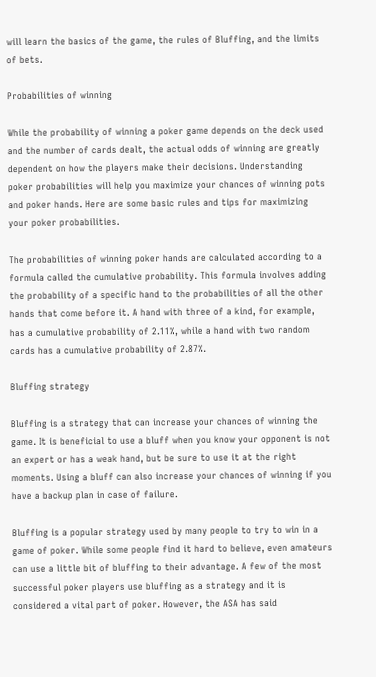will learn the basics of the game, the rules of Bluffing, and the limits of bets.

Probabilities of winning

While the probability of winning a poker game depends on the deck used and the number of cards dealt, the actual odds of winning are greatly dependent on how the players make their decisions. Understanding poker probabilities will help you maximize your chances of winning pots and poker hands. Here are some basic rules and tips for maximizing your poker probabilities.

The probabilities of winning poker hands are calculated according to a formula called the cumulative probability. This formula involves adding the probability of a specific hand to the probabilities of all the other hands that come before it. A hand with three of a kind, for example, has a cumulative probability of 2.11%, while a hand with two random cards has a cumulative probability of 2.87%.

Bluffing strategy

Bluffing is a strategy that can increase your chances of winning the game. It is beneficial to use a bluff when you know your opponent is not an expert or has a weak hand, but be sure to use it at the right moments. Using a bluff can also increase your chances of winning if you have a backup plan in case of failure.

Bluffing is a popular strategy used by many people to try to win in a game of poker. While some people find it hard to believe, even amateurs can use a little bit of bluffing to their advantage. A few of the most successful poker players use bluffing as a strategy and it is considered a vital part of poker. However, the ASA has said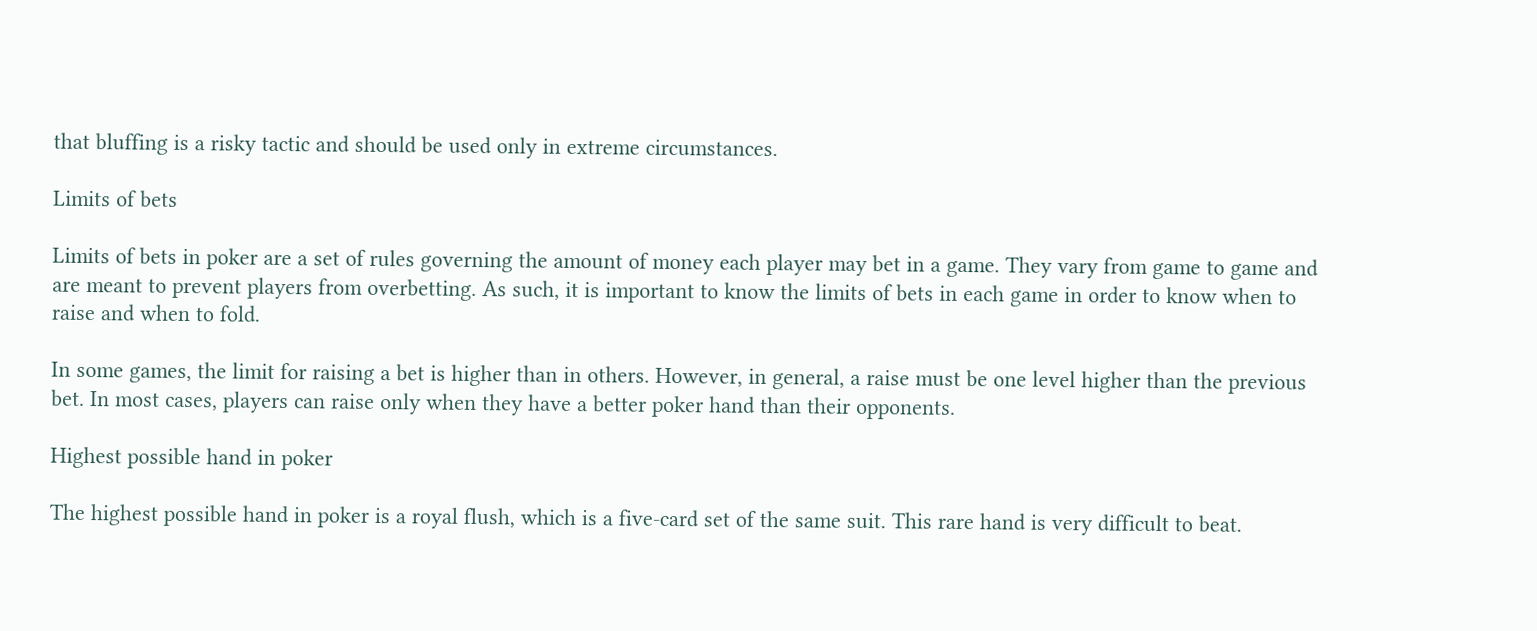that bluffing is a risky tactic and should be used only in extreme circumstances.

Limits of bets

Limits of bets in poker are a set of rules governing the amount of money each player may bet in a game. They vary from game to game and are meant to prevent players from overbetting. As such, it is important to know the limits of bets in each game in order to know when to raise and when to fold.

In some games, the limit for raising a bet is higher than in others. However, in general, a raise must be one level higher than the previous bet. In most cases, players can raise only when they have a better poker hand than their opponents.

Highest possible hand in poker

The highest possible hand in poker is a royal flush, which is a five-card set of the same suit. This rare hand is very difficult to beat.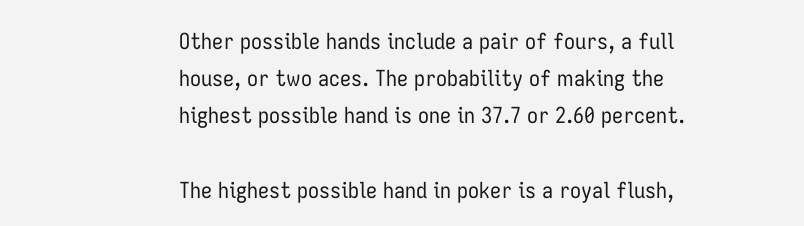Other possible hands include a pair of fours, a full house, or two aces. The probability of making the highest possible hand is one in 37.7 or 2.60 percent.

The highest possible hand in poker is a royal flush,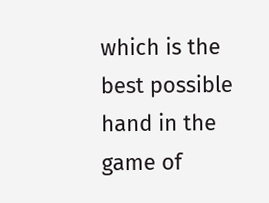which is the best possible hand in the game of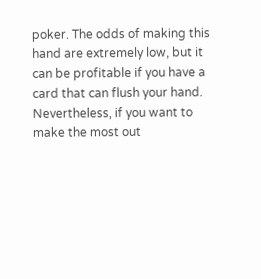poker. The odds of making this hand are extremely low, but it can be profitable if you have a card that can flush your hand. Nevertheless, if you want to make the most out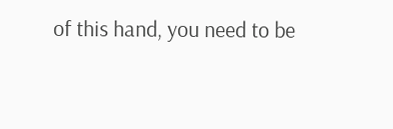of this hand, you need to be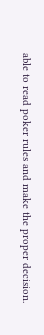able to read poker rules and make the proper decision.